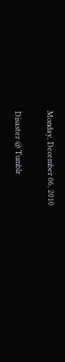Monday, December 06, 2010

Disaster @ Tumblr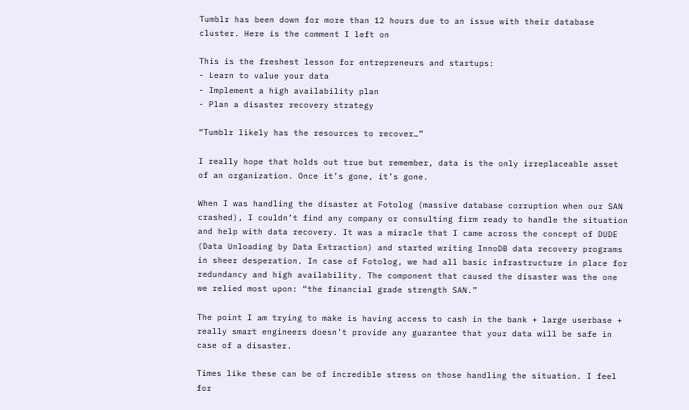Tumblr has been down for more than 12 hours due to an issue with their database cluster. Here is the comment I left on

This is the freshest lesson for entrepreneurs and startups:
- Learn to value your data
- Implement a high availability plan
- Plan a disaster recovery strategy

“Tumblr likely has the resources to recover…”

I really hope that holds out true but remember, data is the only irreplaceable asset of an organization. Once it’s gone, it’s gone.

When I was handling the disaster at Fotolog (massive database corruption when our SAN crashed), I couldn’t find any company or consulting firm ready to handle the situation and help with data recovery. It was a miracle that I came across the concept of DUDE (Data Unloading by Data Extraction) and started writing InnoDB data recovery programs in sheer desperation. In case of Fotolog, we had all basic infrastructure in place for redundancy and high availability. The component that caused the disaster was the one we relied most upon: “the financial grade strength SAN.”

The point I am trying to make is having access to cash in the bank + large userbase + really smart engineers doesn’t provide any guarantee that your data will be safe in case of a disaster.

Times like these can be of incredible stress on those handling the situation. I feel for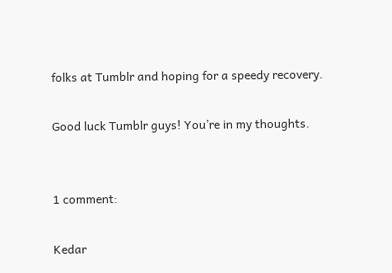folks at Tumblr and hoping for a speedy recovery.

Good luck Tumblr guys! You’re in my thoughts.


1 comment:

Kedar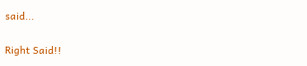said...

Right Said!!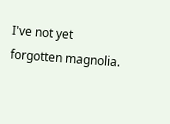I've not yet forgotten magnolia.